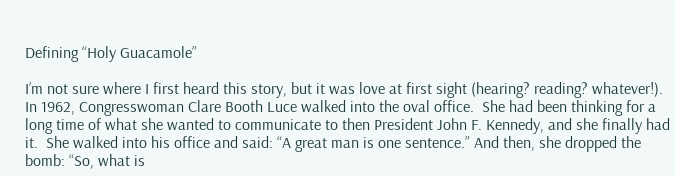Defining “Holy Guacamole”

I’m not sure where I first heard this story, but it was love at first sight (hearing? reading? whatever!). In 1962, Congresswoman Clare Booth Luce walked into the oval office.  She had been thinking for a long time of what she wanted to communicate to then President John F. Kennedy, and she finally had it.  She walked into his office and said: “A great man is one sentence.” And then, she dropped the bomb: “So, what is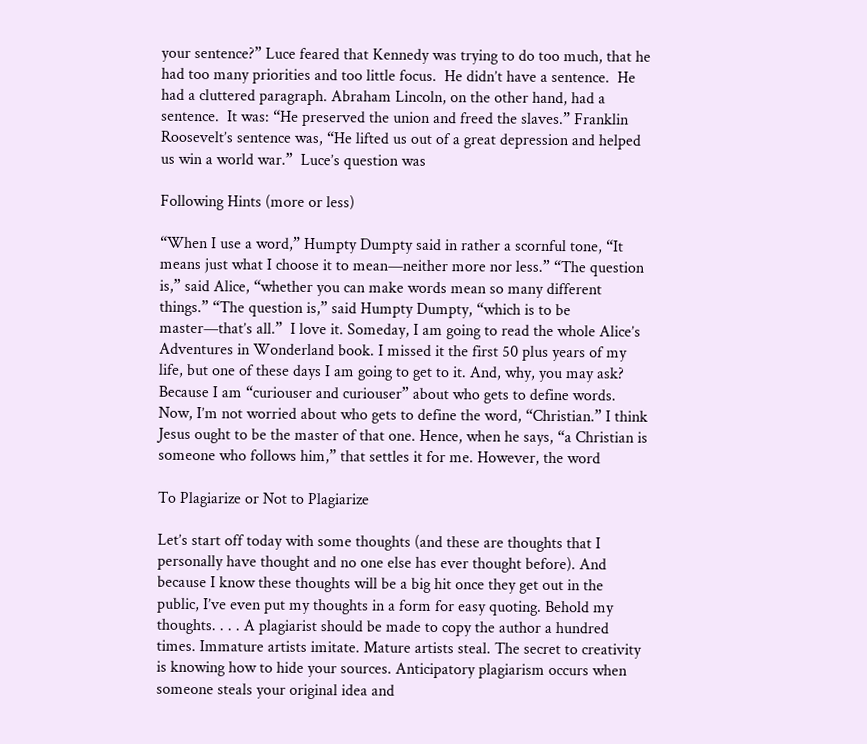your sentence?” Luce feared that Kennedy was trying to do too much, that he had too many priorities and too little focus.  He didn’t have a sentence.  He had a cluttered paragraph. Abraham Lincoln, on the other hand, had a sentence.  It was: “He preserved the union and freed the slaves.” Franklin Roosevelt’s sentence was, “He lifted us out of a great depression and helped us win a world war.”  Luce’s question was

Following Hints (more or less)

“When I use a word,” Humpty Dumpty said in rather a scornful tone, “It means just what I choose it to mean—neither more nor less.” “The question is,” said Alice, “whether you can make words mean so many different things.” “The question is,” said Humpty Dumpty, “which is to be master—that’s all.”  I love it. Someday, I am going to read the whole Alice’s Adventures in Wonderland book. I missed it the first 50 plus years of my life, but one of these days I am going to get to it. And, why, you may ask? Because I am “curiouser and curiouser” about who gets to define words. Now, I’m not worried about who gets to define the word, “Christian.” I think Jesus ought to be the master of that one. Hence, when he says, “a Christian is someone who follows him,” that settles it for me. However, the word

To Plagiarize or Not to Plagiarize

Let’s start off today with some thoughts (and these are thoughts that I personally have thought and no one else has ever thought before). And because I know these thoughts will be a big hit once they get out in the public, I’ve even put my thoughts in a form for easy quoting. Behold my thoughts. . . . A plagiarist should be made to copy the author a hundred times. Immature artists imitate. Mature artists steal. The secret to creativity is knowing how to hide your sources. Anticipatory plagiarism occurs when someone steals your original idea and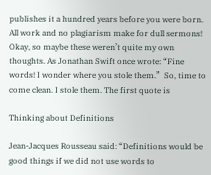publishes it a hundred years before you were born. All work and no plagiarism make for dull sermons! Okay, so maybe these weren’t quite my own thoughts. As Jonathan Swift once wrote: “Fine words! I wonder where you stole them.”  So, time to come clean. I stole them. The first quote is

Thinking about Definitions

Jean-Jacques Rousseau said: “Definitions would be good things if we did not use words to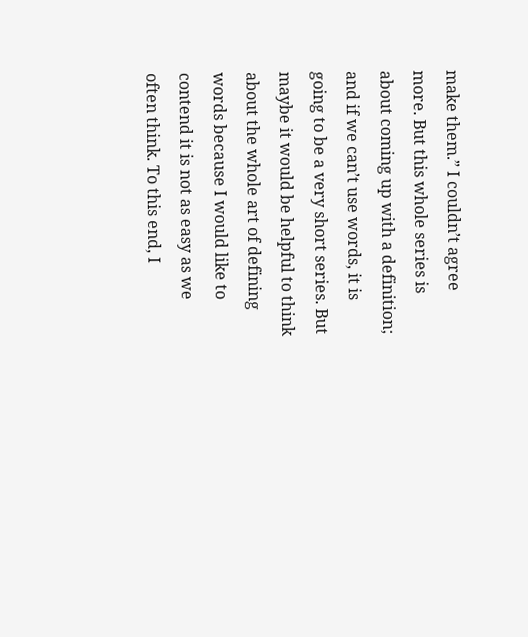make them.” I couldn’t agree more. But this whole series is about coming up with a definition; and if we can’t use words, it is going to be a very short series. But maybe it would be helpful to think about the whole art of defining words because I would like to contend it is not as easy as we often think. To this end, I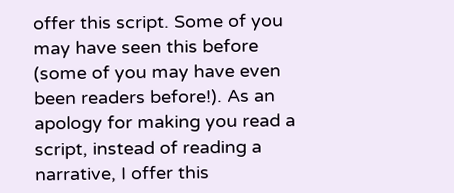offer this script. Some of you may have seen this before (some of you may have even been readers before!). As an apology for making you read a script, instead of reading a narrative, I offer this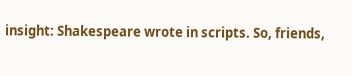insight: Shakespeare wrote in scripts. So, friends,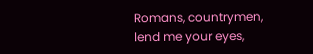Romans, countrymen, lend me your eyes,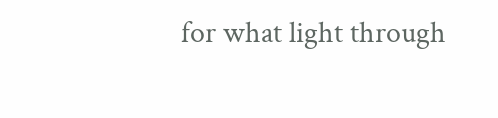for what light through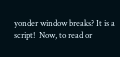yonder window breaks? It is a script!  Now, to read or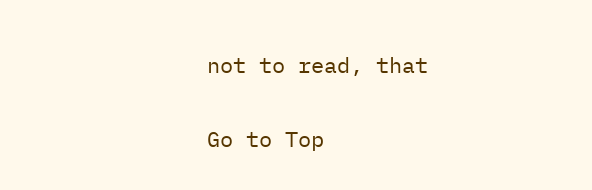not to read, that

Go to Top